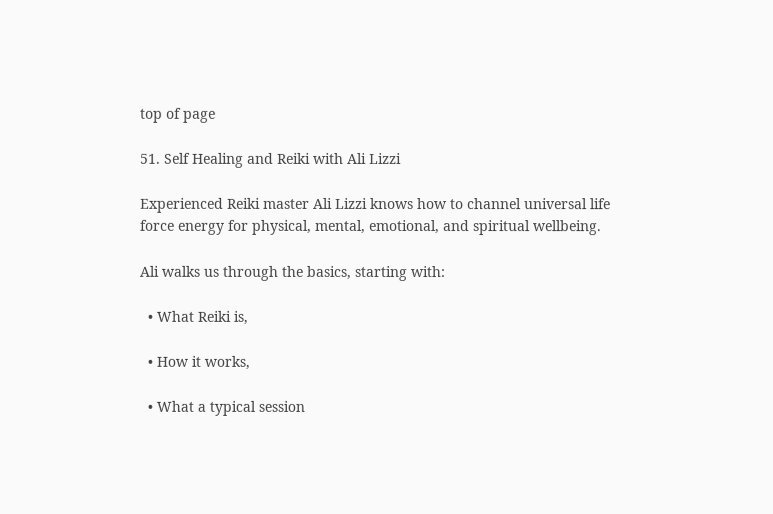top of page

51. Self Healing and Reiki with Ali Lizzi

Experienced Reiki master Ali Lizzi knows how to channel universal life force energy for physical, mental, emotional, and spiritual wellbeing.

Ali walks us through the basics, starting with:

  • What Reiki is,

  • How it works,

  • What a typical session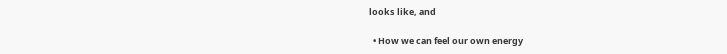looks like, and

  • How we can feel our own energy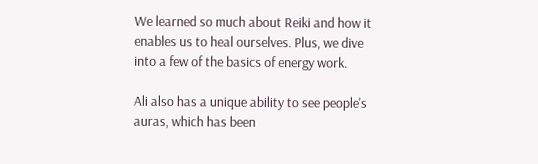We learned so much about Reiki and how it enables us to heal ourselves. Plus, we dive into a few of the basics of energy work.

Ali also has a unique ability to see people's auras, which has been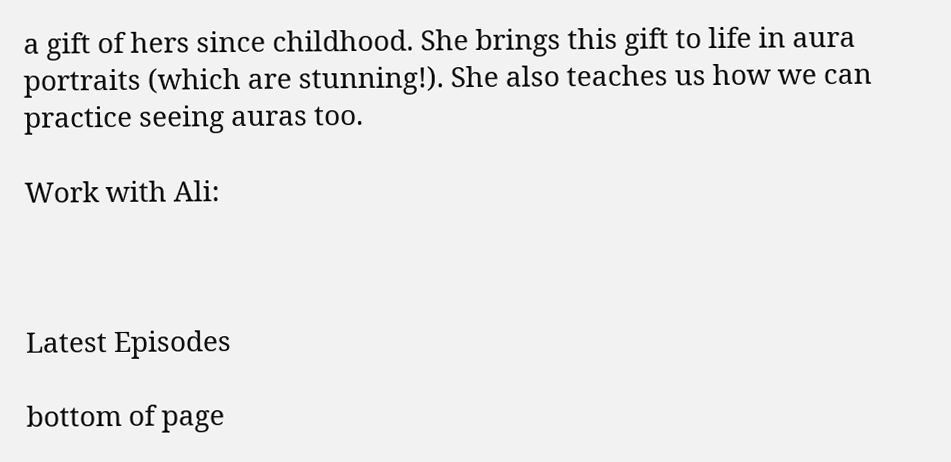a gift of hers since childhood. She brings this gift to life in aura portraits (which are stunning!). She also teaches us how we can practice seeing auras too.

Work with Ali:



Latest Episodes

bottom of page